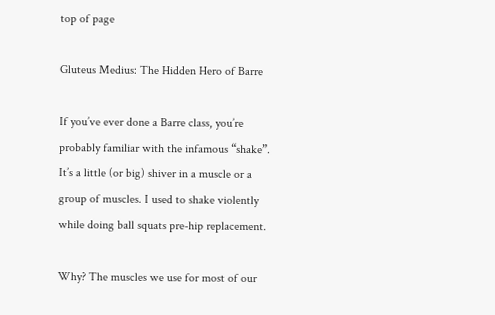top of page

Gluteus Medius: The Hidden Hero of Barre

If you’ve ever done a Barre class, you’re probably familiar with the infamous “shake”. It’s a little (or big) shiver in a muscle or a group of muscles. I used to shake violently while doing ball squats pre-hip replacement.

Why? The muscles we use for most of our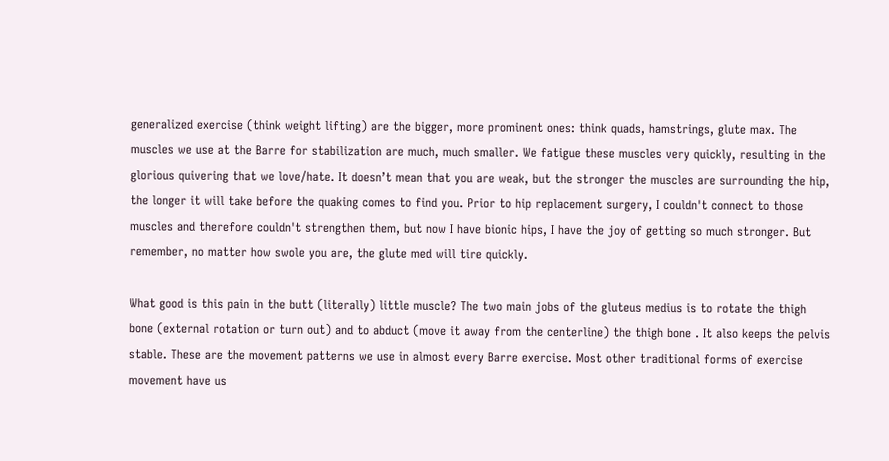generalized exercise (think weight lifting) are the bigger, more prominent ones: think quads, hamstrings, glute max. The muscles we use at the Barre for stabilization are much, much smaller. We fatigue these muscles very quickly, resulting in the glorious quivering that we love/hate. It doesn’t mean that you are weak, but the stronger the muscles are surrounding the hip, the longer it will take before the quaking comes to find you. Prior to hip replacement surgery, I couldn't connect to those muscles and therefore couldn't strengthen them, but now I have bionic hips, I have the joy of getting so much stronger. But remember, no matter how swole you are, the glute med will tire quickly.

What good is this pain in the butt (literally) little muscle? The two main jobs of the gluteus medius is to rotate the thigh bone (external rotation or turn out) and to abduct (move it away from the centerline) the thigh bone . It also keeps the pelvis stable. These are the movement patterns we use in almost every Barre exercise. Most other traditional forms of exercise movement have us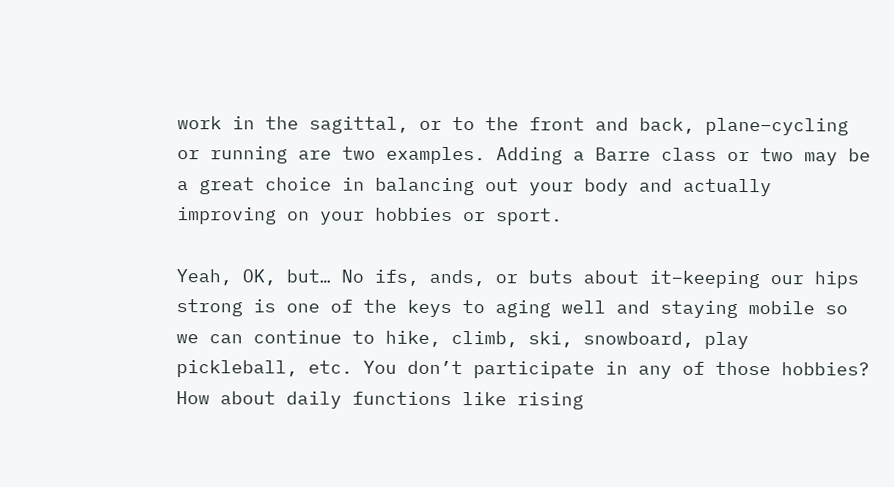work in the sagittal, or to the front and back, plane–cycling or running are two examples. Adding a Barre class or two may be a great choice in balancing out your body and actually improving on your hobbies or sport.

Yeah, OK, but… No ifs, ands, or buts about it–keeping our hips strong is one of the keys to aging well and staying mobile so we can continue to hike, climb, ski, snowboard, play pickleball, etc. You don’t participate in any of those hobbies? How about daily functions like rising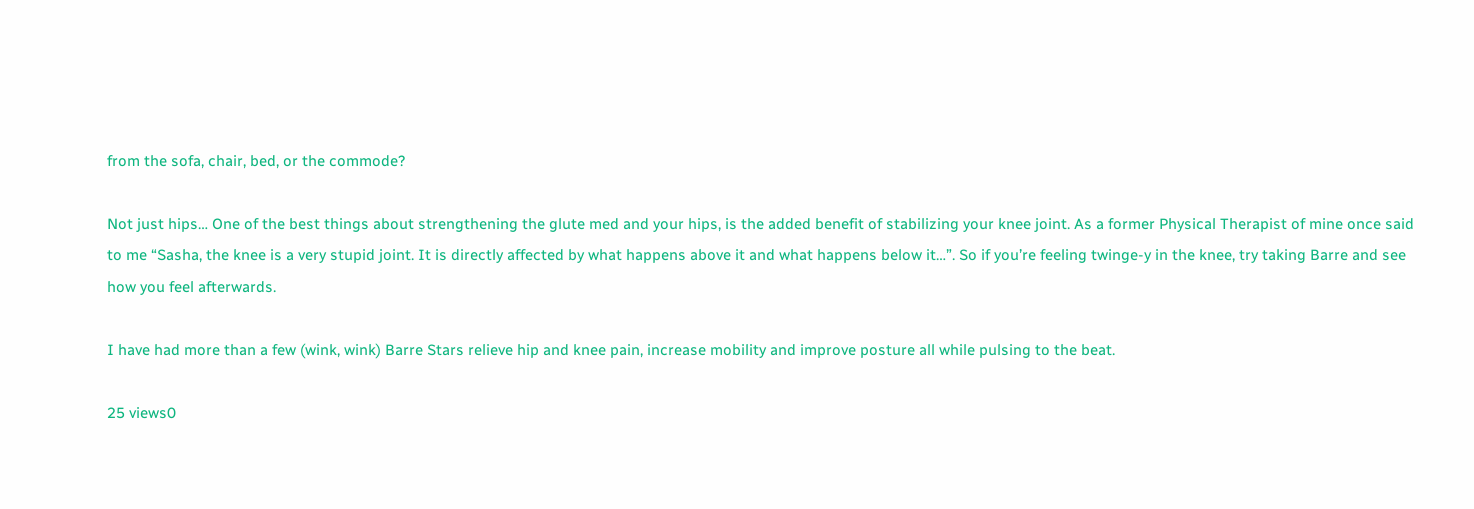from the sofa, chair, bed, or the commode?

Not just hips… One of the best things about strengthening the glute med and your hips, is the added benefit of stabilizing your knee joint. As a former Physical Therapist of mine once said to me “Sasha, the knee is a very stupid joint. It is directly affected by what happens above it and what happens below it…”. So if you’re feeling twinge-y in the knee, try taking Barre and see how you feel afterwards.

I have had more than a few (wink, wink) Barre Stars relieve hip and knee pain, increase mobility and improve posture all while pulsing to the beat.

25 views0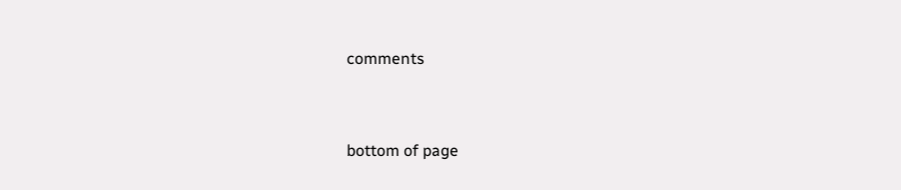comments


bottom of page